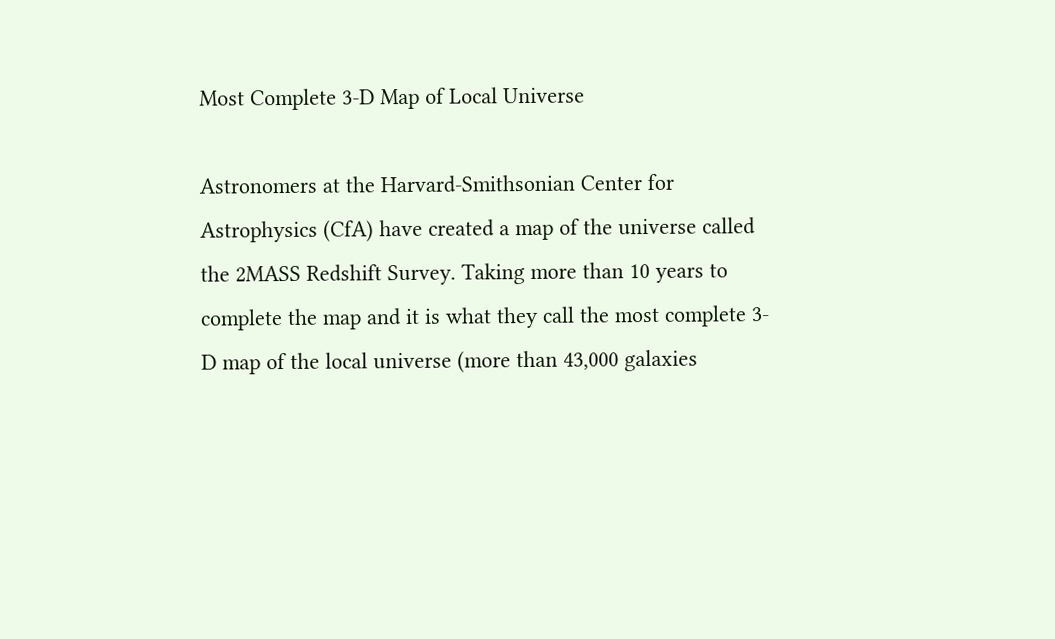Most Complete 3-D Map of Local Universe

Astronomers at the Harvard-Smithsonian Center for Astrophysics (CfA) have created a map of the universe called the 2MASS Redshift Survey. Taking more than 10 years to complete the map and it is what they call the most complete 3-D map of the local universe (more than 43,000 galaxies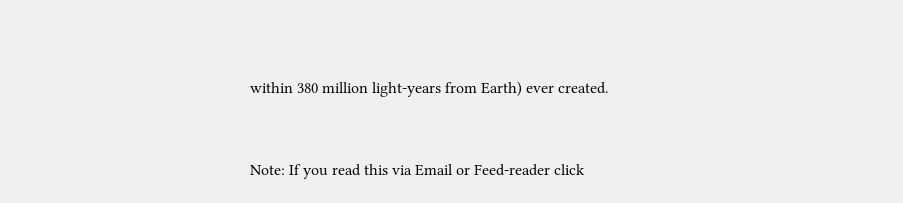within 380 million light-years from Earth) ever created.


Note: If you read this via Email or Feed-reader click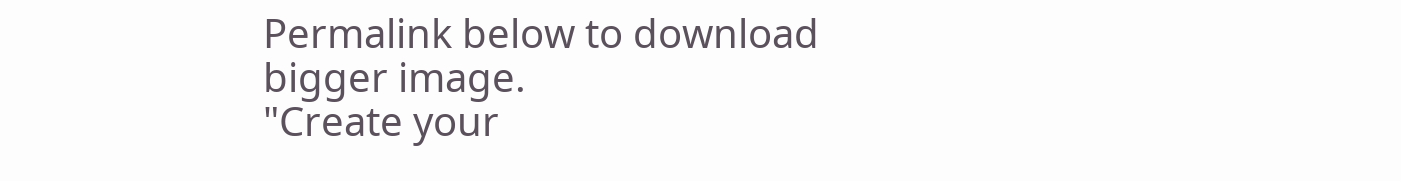Permalink below to download bigger image.
"Create your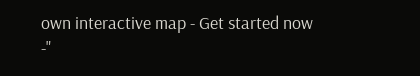own interactive map - Get started now -"